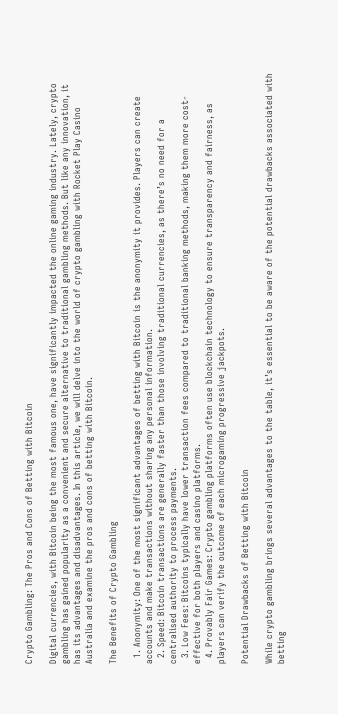Crypto Gambling: The Pros and Cons of Betting with Bitcoin

Digital currencies, with Bitcoin being the most famous one, have significantly impacted the online gaming industry. Lately, crypto gambling has gained popularity as a convenient and secure alternative to traditional gambling methods. But like any innovation, it has its advantages and disadvantages. In this article, we will delve into the world of crypto gambling with Rocket Play Casino Australia and examine the pros and cons of betting with Bitcoin.

The Benefits of Crypto Gambling

  1. Anonymity: One of the most significant advantages of betting with Bitcoin is the anonymity it provides. Players can create accounts and make transactions without sharing any personal information.
  2. Speed: Bitcoin transactions are generally faster than those involving traditional currencies, as there’s no need for a centralised authority to process payments.
  3. Low Fees: Bitcoins typically have lower transaction fees compared to traditional banking methods, making them more cost-effective for both players and casino platforms.
  4. Provably Fair Games: Crypto gambling platforms often use blockchain technology to ensure transparency and fairness, as players can verify the outcome of each microgaming progressive jackpots.

Potential Drawbacks of Betting with Bitcoin

While crypto gambling brings several advantages to the table, it’s essential to be aware of the potential drawbacks associated with betting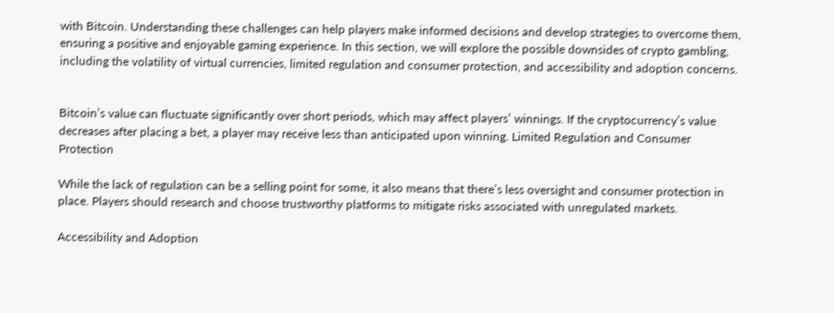with Bitcoin. Understanding these challenges can help players make informed decisions and develop strategies to overcome them, ensuring a positive and enjoyable gaming experience. In this section, we will explore the possible downsides of crypto gambling, including the volatility of virtual currencies, limited regulation and consumer protection, and accessibility and adoption concerns.


Bitcoin’s value can fluctuate significantly over short periods, which may affect players’ winnings. If the cryptocurrency’s value decreases after placing a bet, a player may receive less than anticipated upon winning. Limited Regulation and Consumer Protection

While the lack of regulation can be a selling point for some, it also means that there’s less oversight and consumer protection in place. Players should research and choose trustworthy platforms to mitigate risks associated with unregulated markets.

Accessibility and Adoption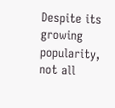Despite its growing popularity, not all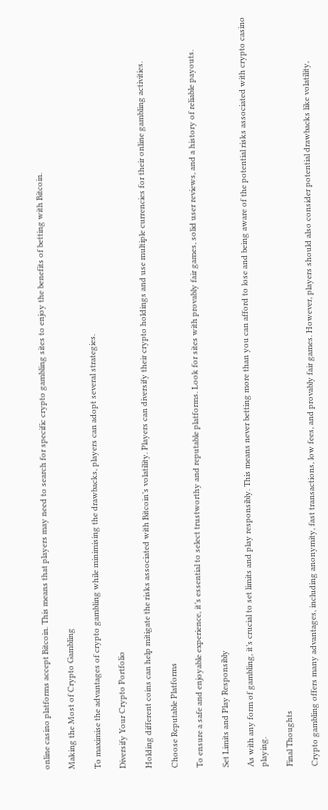online casino platforms accept Bitcoin. This means that players may need to search for specific crypto gambling sites to enjoy the benefits of betting with Bitcoin.

Making the Most of Crypto Gambling

To maximise the advantages of crypto gambling while minimising the drawbacks, players can adopt several strategies.

Diversify Your Crypto Portfolio

Holding different coins can help mitigate the risks associated with Bitcoin’s volatility. Players can diversify their crypto holdings and use multiple currencies for their online gambling activities.

Choose Reputable Platforms

To ensure a safe and enjoyable experience, it’s essential to select trustworthy and reputable platforms. Look for sites with provably fair games, solid user reviews, and a history of reliable payouts.

Set Limits and Play Responsibly

As with any form of gambling, it’s crucial to set limits and play responsibly. This means never betting more than you can afford to lose and being aware of the potential risks associated with crypto casino playing.

Final Thoughts

Crypto gambling offers many advantages, including anonymity, fast transactions, low fees, and provably fair games. However, players should also consider potential drawbacks like volatility,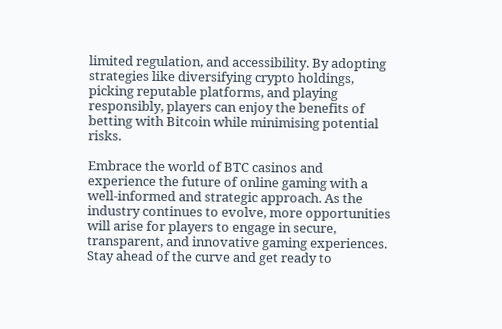limited regulation, and accessibility. By adopting strategies like diversifying crypto holdings, picking reputable platforms, and playing responsibly, players can enjoy the benefits of betting with Bitcoin while minimising potential risks.

Embrace the world of BTC casinos and experience the future of online gaming with a well-informed and strategic approach. As the industry continues to evolve, more opportunities will arise for players to engage in secure, transparent, and innovative gaming experiences. Stay ahead of the curve and get ready to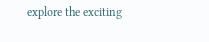explore the exciting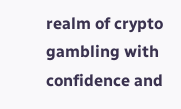realm of crypto gambling with confidence and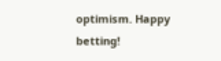optimism. Happy betting!